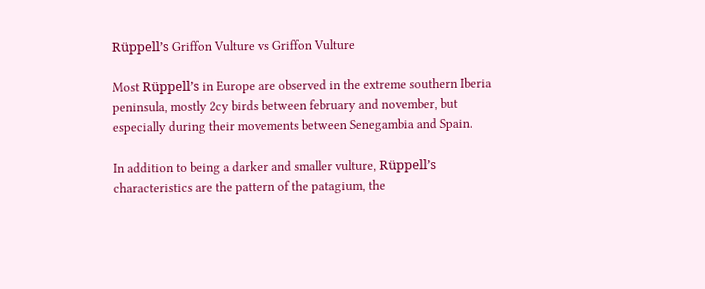Rüppell’s Griffon Vulture vs Griffon Vulture

Most Rüppell’s in Europe are observed in the extreme southern Iberia peninsula, mostly 2cy birds between february and november, but especially during their movements between Senegambia and Spain.

In addition to being a darker and smaller vulture, Rüppell’s characteristics are the pattern of the patagium, the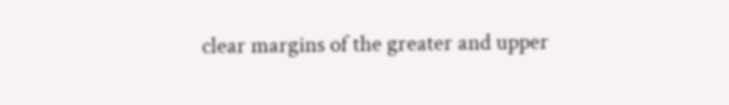clear margins of the greater and upper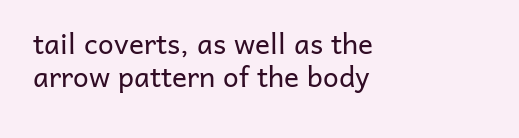tail coverts, as well as the arrow pattern of the body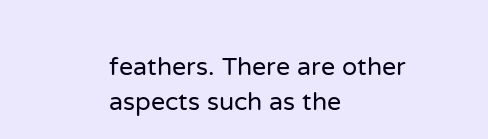feathers. There are other aspects such as the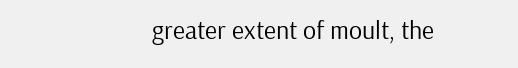greater extent of moult, the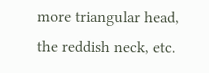more triangular head, the reddish neck, etc.